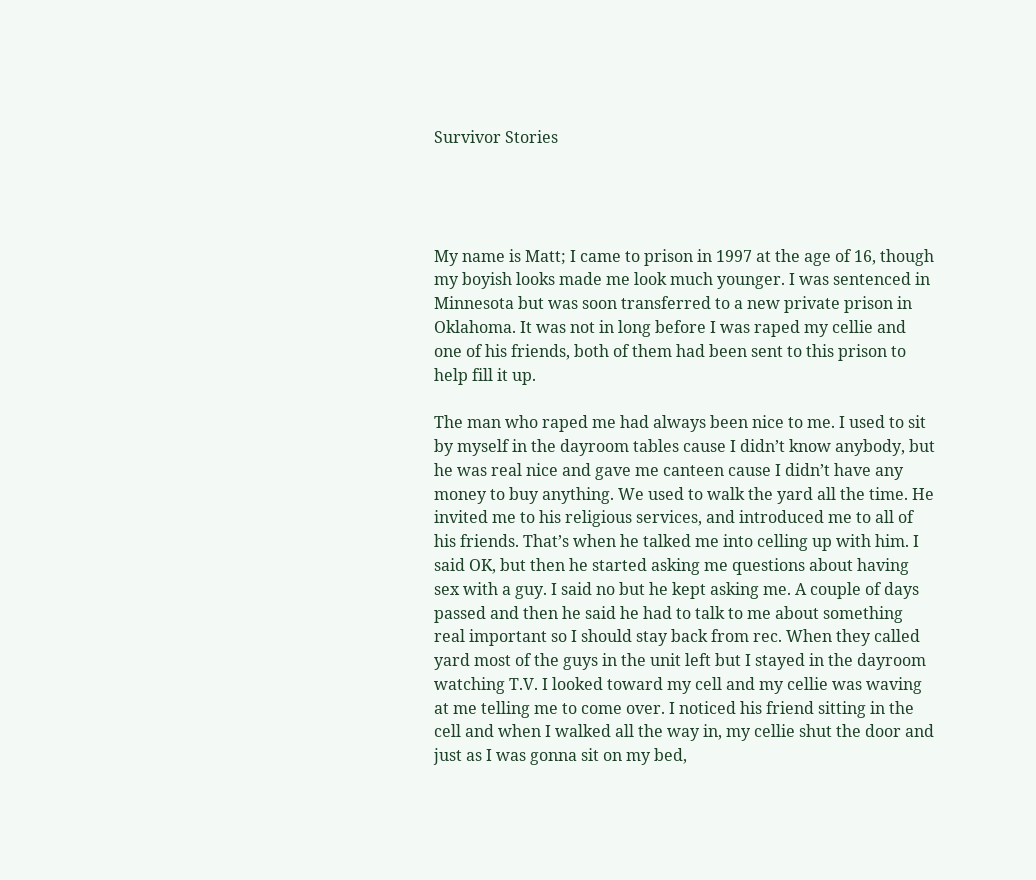Survivor Stories




My name is Matt; I came to prison in 1997 at the age of 16, though my boyish looks made me look much younger. I was sentenced in Minnesota but was soon transferred to a new private prison in Oklahoma. It was not in long before I was raped my cellie and one of his friends, both of them had been sent to this prison to help fill it up.

The man who raped me had always been nice to me. I used to sit by myself in the dayroom tables cause I didn’t know anybody, but he was real nice and gave me canteen cause I didn’t have any money to buy anything. We used to walk the yard all the time. He invited me to his religious services, and introduced me to all of his friends. That’s when he talked me into celling up with him. I said OK, but then he started asking me questions about having sex with a guy. I said no but he kept asking me. A couple of days passed and then he said he had to talk to me about something real important so I should stay back from rec. When they called yard most of the guys in the unit left but I stayed in the dayroom watching T.V. I looked toward my cell and my cellie was waving at me telling me to come over. I noticed his friend sitting in the cell and when I walked all the way in, my cellie shut the door and just as I was gonna sit on my bed,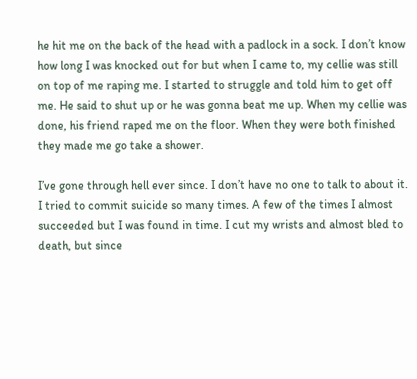he hit me on the back of the head with a padlock in a sock. I don’t know how long I was knocked out for but when I came to, my cellie was still on top of me raping me. I started to struggle and told him to get off me. He said to shut up or he was gonna beat me up. When my cellie was done, his friend raped me on the floor. When they were both finished they made me go take a shower.

I’ve gone through hell ever since. I don’t have no one to talk to about it. I tried to commit suicide so many times. A few of the times I almost succeeded but I was found in time. I cut my wrists and almost bled to death, but since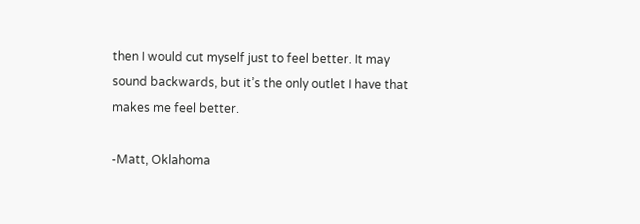then I would cut myself just to feel better. It may sound backwards, but it’s the only outlet I have that makes me feel better.

-Matt, Oklahoma